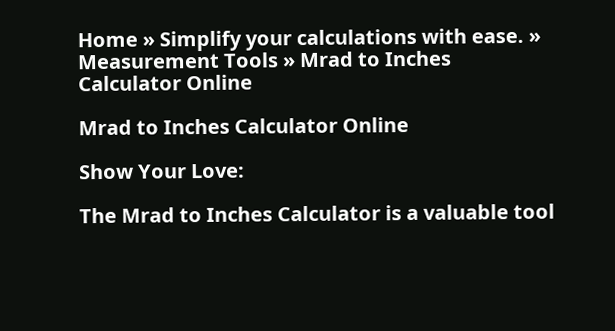Home » Simplify your calculations with ease. » Measurement Tools » Mrad to Inches Calculator Online

Mrad to Inches Calculator Online

Show Your Love:

The Mrad to Inches Calculator is a valuable tool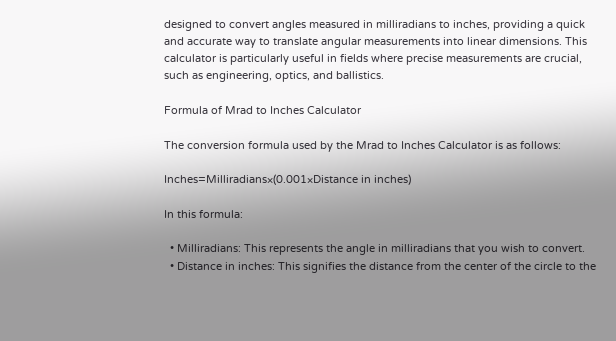designed to convert angles measured in milliradians to inches, providing a quick and accurate way to translate angular measurements into linear dimensions. This calculator is particularly useful in fields where precise measurements are crucial, such as engineering, optics, and ballistics.

Formula of Mrad to Inches Calculator

The conversion formula used by the Mrad to Inches Calculator is as follows:

Inches=Milliradians×(0.001×Distance in inches)

In this formula:

  • Milliradians: This represents the angle in milliradians that you wish to convert.
  • Distance in inches: This signifies the distance from the center of the circle to the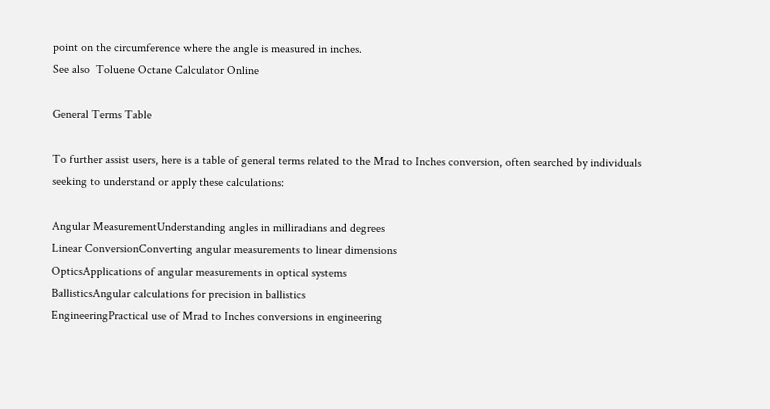point on the circumference where the angle is measured in inches.
See also  Toluene Octane Calculator Online

General Terms Table

To further assist users, here is a table of general terms related to the Mrad to Inches conversion, often searched by individuals seeking to understand or apply these calculations:

Angular MeasurementUnderstanding angles in milliradians and degrees
Linear ConversionConverting angular measurements to linear dimensions
OpticsApplications of angular measurements in optical systems
BallisticsAngular calculations for precision in ballistics
EngineeringPractical use of Mrad to Inches conversions in engineering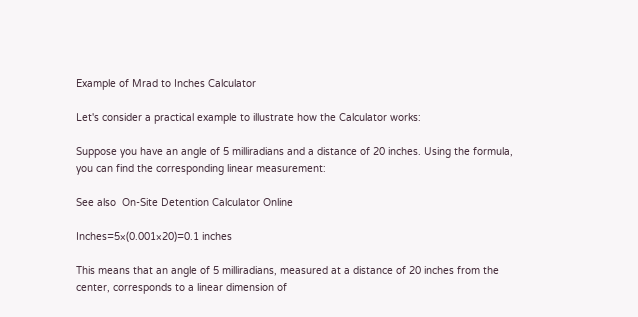Example of Mrad to Inches Calculator

Let's consider a practical example to illustrate how the Calculator works:

Suppose you have an angle of 5 milliradians and a distance of 20 inches. Using the formula, you can find the corresponding linear measurement:

See also  On-Site Detention Calculator Online

Inches=5×(0.001×20)=0.1 inches

This means that an angle of 5 milliradians, measured at a distance of 20 inches from the center, corresponds to a linear dimension of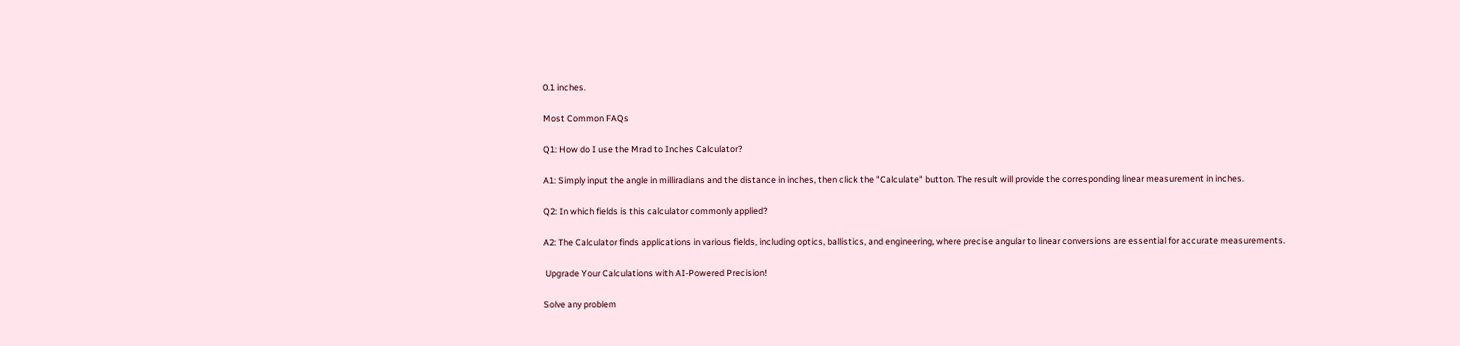0.1 inches.

Most Common FAQs

Q1: How do I use the Mrad to Inches Calculator?

A1: Simply input the angle in milliradians and the distance in inches, then click the "Calculate" button. The result will provide the corresponding linear measurement in inches.

Q2: In which fields is this calculator commonly applied?

A2: The Calculator finds applications in various fields, including optics, ballistics, and engineering, where precise angular to linear conversions are essential for accurate measurements.

 Upgrade Your Calculations with AI-Powered Precision!

Solve any problem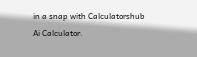in a snap with Calculatorshub Ai Calculator.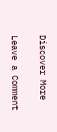Discover More

Leave a Comment